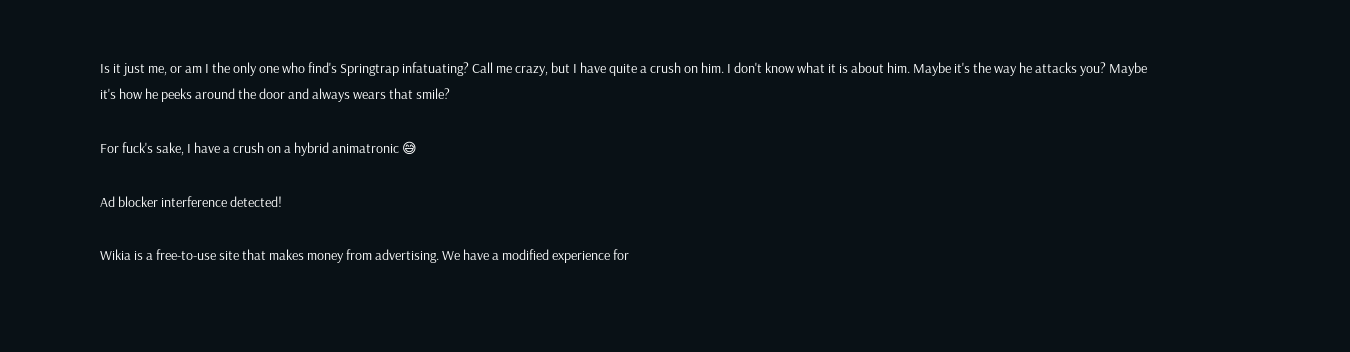Is it just me, or am I the only one who find's Springtrap infatuating? Call me crazy, but I have quite a crush on him. I don't know what it is about him. Maybe it's the way he attacks you? Maybe it's how he peeks around the door and always wears that smile?

For fuck's sake, I have a crush on a hybrid animatronic 😅

Ad blocker interference detected!

Wikia is a free-to-use site that makes money from advertising. We have a modified experience for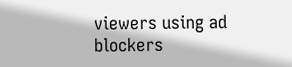viewers using ad blockers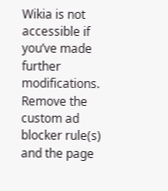Wikia is not accessible if you’ve made further modifications. Remove the custom ad blocker rule(s) and the page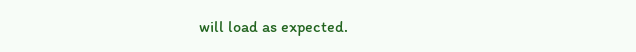will load as expected.